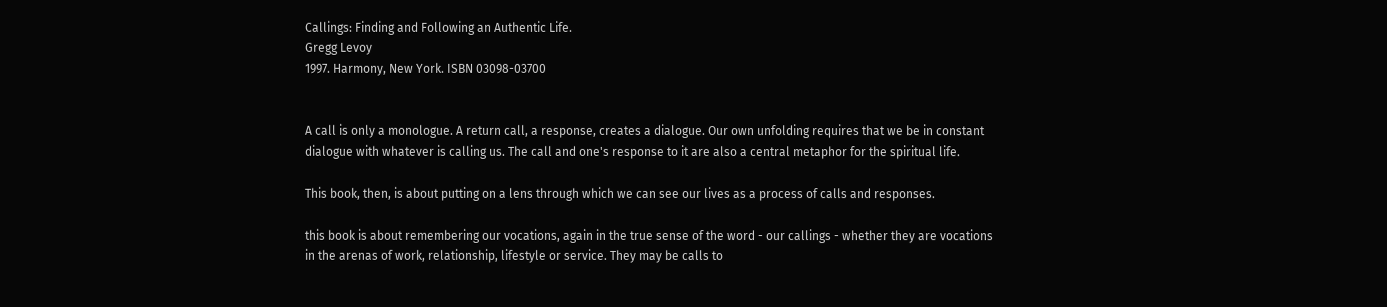Callings: Finding and Following an Authentic Life.
Gregg Levoy
1997. Harmony, New York. ISBN 03098-03700


A call is only a monologue. A return call, a response, creates a dialogue. Our own unfolding requires that we be in constant dialogue with whatever is calling us. The call and one's response to it are also a central metaphor for the spiritual life.

This book, then, is about putting on a lens through which we can see our lives as a process of calls and responses.

this book is about remembering our vocations, again in the true sense of the word - our callings - whether they are vocations in the arenas of work, relationship, lifestyle or service. They may be calls to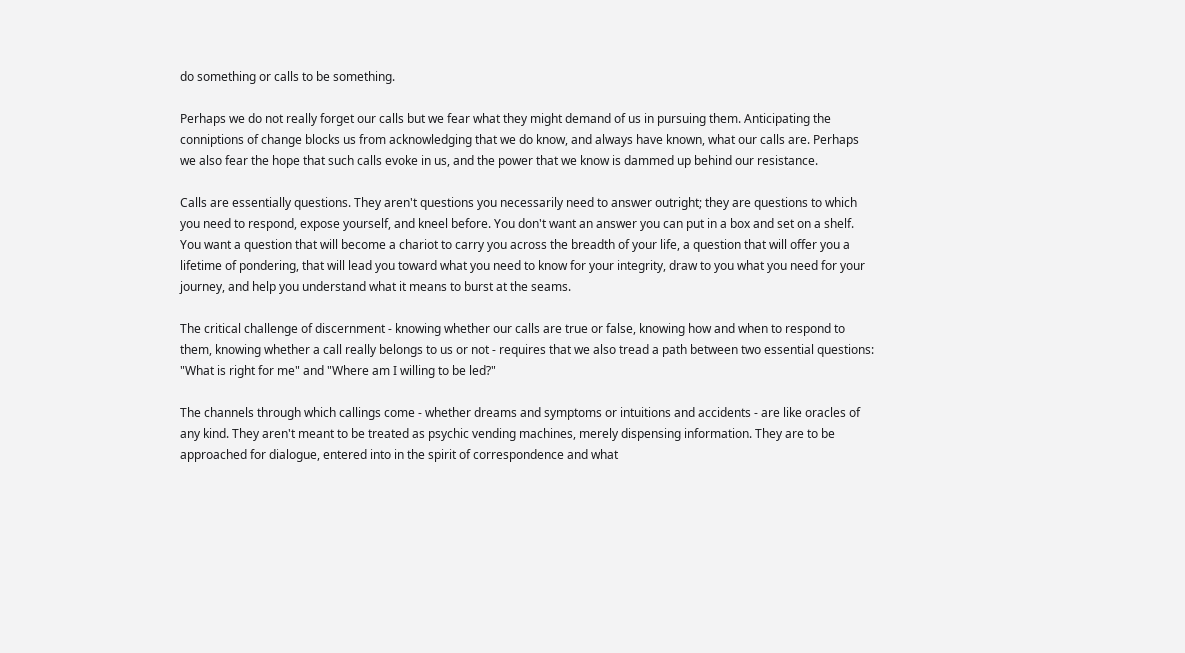do something or calls to be something.

Perhaps we do not really forget our calls but we fear what they might demand of us in pursuing them. Anticipating the conniptions of change blocks us from acknowledging that we do know, and always have known, what our calls are. Perhaps we also fear the hope that such calls evoke in us, and the power that we know is dammed up behind our resistance.

Calls are essentially questions. They aren't questions you necessarily need to answer outright; they are questions to which you need to respond, expose yourself, and kneel before. You don't want an answer you can put in a box and set on a shelf. You want a question that will become a chariot to carry you across the breadth of your life, a question that will offer you a lifetime of pondering, that will lead you toward what you need to know for your integrity, draw to you what you need for your journey, and help you understand what it means to burst at the seams.

The critical challenge of discernment - knowing whether our calls are true or false, knowing how and when to respond to them, knowing whether a call really belongs to us or not - requires that we also tread a path between two essential questions: "What is right for me" and "Where am I willing to be led?"

The channels through which callings come - whether dreams and symptoms or intuitions and accidents - are like oracles of any kind. They aren't meant to be treated as psychic vending machines, merely dispensing information. They are to be approached for dialogue, entered into in the spirit of correspondence and what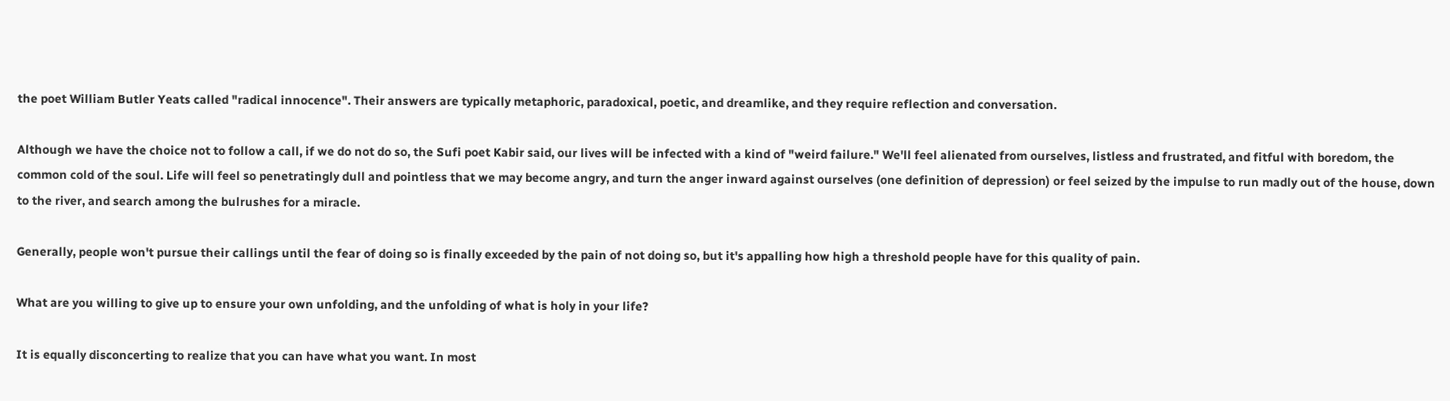the poet William Butler Yeats called "radical innocence". Their answers are typically metaphoric, paradoxical, poetic, and dreamlike, and they require reflection and conversation.

Although we have the choice not to follow a call, if we do not do so, the Sufi poet Kabir said, our lives will be infected with a kind of "weird failure." We'll feel alienated from ourselves, listless and frustrated, and fitful with boredom, the common cold of the soul. Life will feel so penetratingly dull and pointless that we may become angry, and turn the anger inward against ourselves (one definition of depression) or feel seized by the impulse to run madly out of the house, down to the river, and search among the bulrushes for a miracle.

Generally, people won't pursue their callings until the fear of doing so is finally exceeded by the pain of not doing so, but it's appalling how high a threshold people have for this quality of pain.

What are you willing to give up to ensure your own unfolding, and the unfolding of what is holy in your life?

It is equally disconcerting to realize that you can have what you want. In most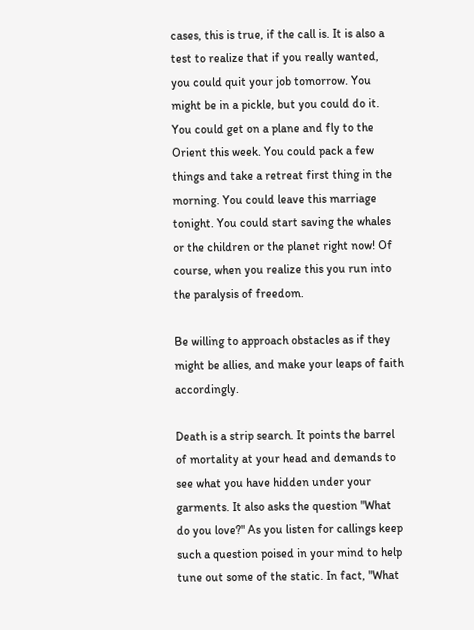cases, this is true, if the call is. It is also a test to realize that if you really wanted, you could quit your job tomorrow. You might be in a pickle, but you could do it. You could get on a plane and fly to the Orient this week. You could pack a few things and take a retreat first thing in the morning. You could leave this marriage tonight. You could start saving the whales or the children or the planet right now! Of course, when you realize this you run into the paralysis of freedom.

Be willing to approach obstacles as if they might be allies, and make your leaps of faith accordingly.

Death is a strip search. It points the barrel of mortality at your head and demands to see what you have hidden under your garments. It also asks the question "What do you love?" As you listen for callings keep such a question poised in your mind to help tune out some of the static. In fact, "What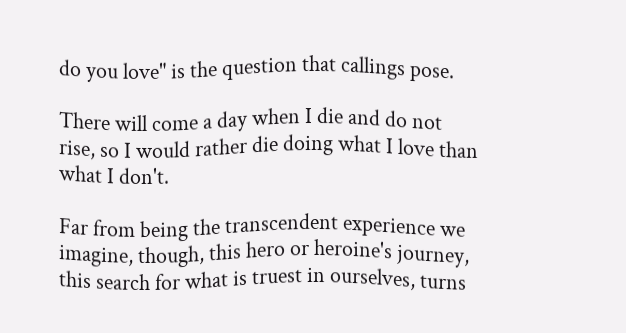do you love" is the question that callings pose.

There will come a day when I die and do not rise, so I would rather die doing what I love than what I don't.

Far from being the transcendent experience we imagine, though, this hero or heroine's journey, this search for what is truest in ourselves, turns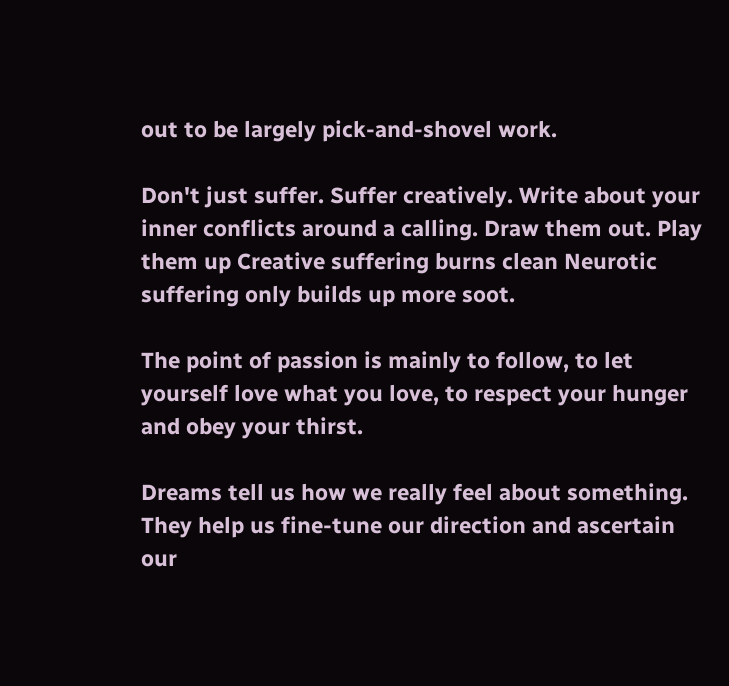out to be largely pick-and-shovel work.

Don't just suffer. Suffer creatively. Write about your inner conflicts around a calling. Draw them out. Play them up Creative suffering burns clean Neurotic suffering only builds up more soot.

The point of passion is mainly to follow, to let yourself love what you love, to respect your hunger and obey your thirst.

Dreams tell us how we really feel about something. They help us fine-tune our direction and ascertain our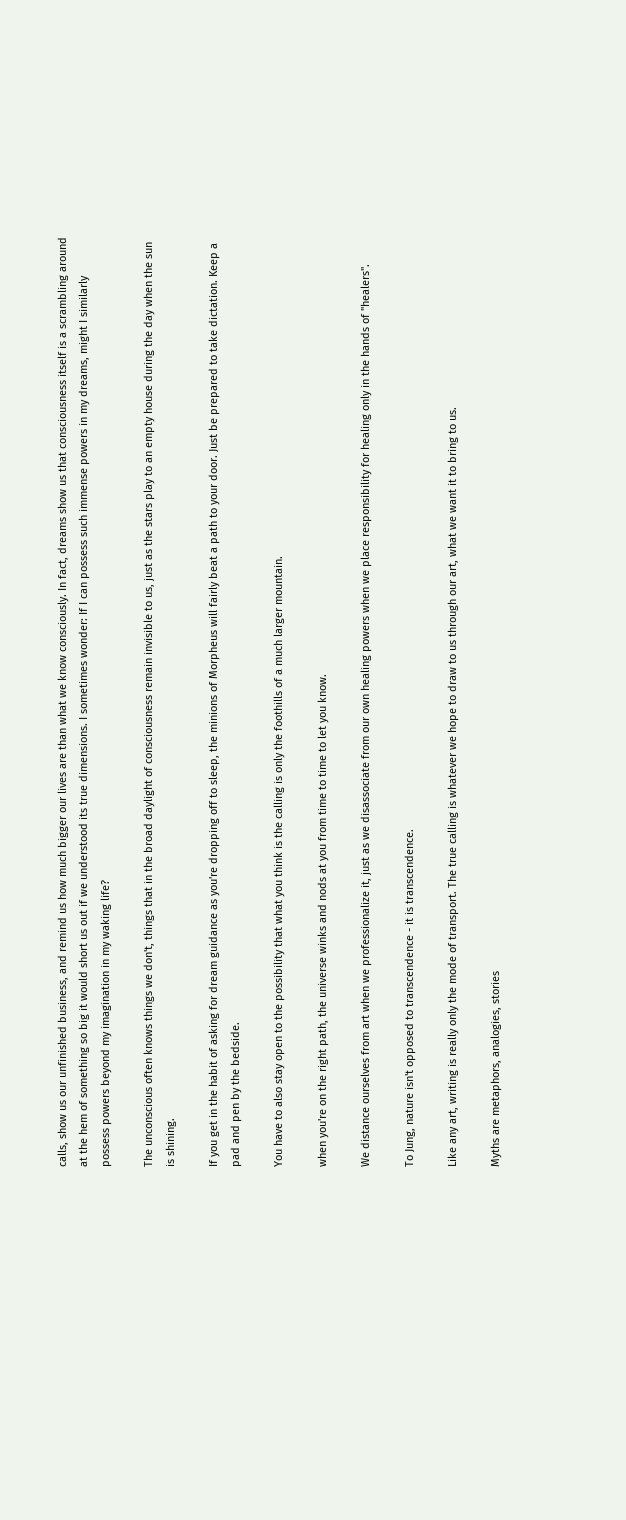calls, show us our unfinished business, and remind us how much bigger our lives are than what we know consciously. In fact, dreams show us that consciousness itself is a scrambling around at the hem of something so big it would short us out if we understood its true dimensions. I sometimes wonder: If I can possess such immense powers in my dreams, might I similarly possess powers beyond my imagination in my waking life?

The unconscious often knows things we don't, things that in the broad daylight of consciousness remain invisible to us, just as the stars play to an empty house during the day when the sun is shining.

If you get in the habit of asking for dream guidance as you're dropping off to sleep, the minions of Morpheus will fairly beat a path to your door. Just be prepared to take dictation. Keep a pad and pen by the bedside.

You have to also stay open to the possibility that what you think is the calling is only the foothills of a much larger mountain.

when you're on the right path, the universe winks and nods at you from time to time to let you know.

We distance ourselves from art when we professionalize it, just as we disassociate from our own healing powers when we place responsibility for healing only in the hands of "healers".

To Jung, nature isn't opposed to transcendence - it is transcendence.

Like any art, writing is really only the mode of transport. The true calling is whatever we hope to draw to us through our art, what we want it to bring to us.

Myths are metaphors, analogies, stories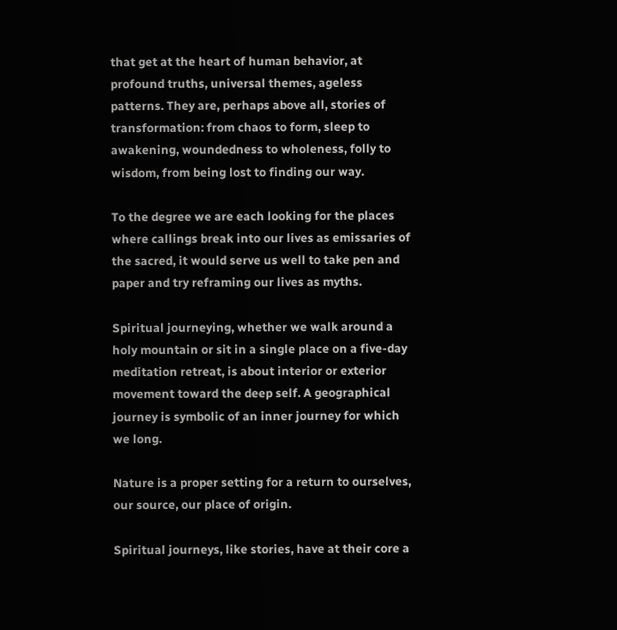that get at the heart of human behavior, at profound truths, universal themes, ageless patterns. They are, perhaps above all, stories of transformation: from chaos to form, sleep to awakening, woundedness to wholeness, folly to wisdom, from being lost to finding our way.

To the degree we are each looking for the places where callings break into our lives as emissaries of the sacred, it would serve us well to take pen and paper and try reframing our lives as myths.

Spiritual journeying, whether we walk around a holy mountain or sit in a single place on a five-day meditation retreat, is about interior or exterior movement toward the deep self. A geographical journey is symbolic of an inner journey for which we long.

Nature is a proper setting for a return to ourselves, our source, our place of origin.

Spiritual journeys, like stories, have at their core a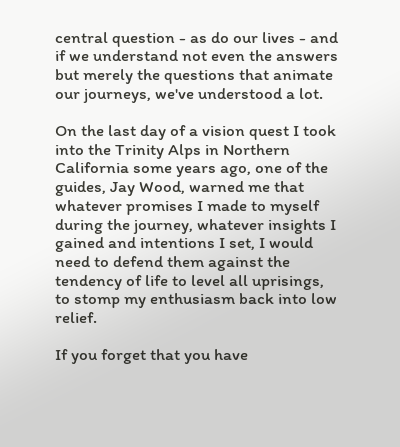central question - as do our lives - and if we understand not even the answers but merely the questions that animate our journeys, we've understood a lot.

On the last day of a vision quest I took into the Trinity Alps in Northern California some years ago, one of the guides, Jay Wood, warned me that whatever promises I made to myself during the journey, whatever insights I gained and intentions I set, I would need to defend them against the tendency of life to level all uprisings, to stomp my enthusiasm back into low relief.

If you forget that you have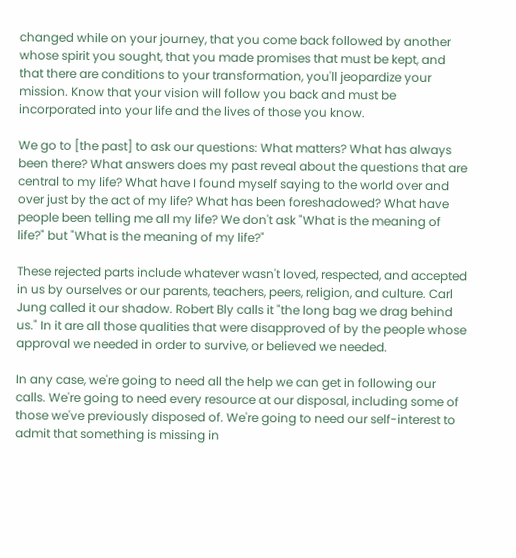changed while on your journey, that you come back followed by another whose spirit you sought, that you made promises that must be kept, and that there are conditions to your transformation, you'll jeopardize your mission. Know that your vision will follow you back and must be incorporated into your life and the lives of those you know.

We go to [the past] to ask our questions: What matters? What has always been there? What answers does my past reveal about the questions that are central to my life? What have I found myself saying to the world over and over just by the act of my life? What has been foreshadowed? What have people been telling me all my life? We don't ask "What is the meaning of life?" but "What is the meaning of my life?"

These rejected parts include whatever wasn't loved, respected, and accepted in us by ourselves or our parents, teachers, peers, religion, and culture. Carl Jung called it our shadow. Robert Bly calls it "the long bag we drag behind us." In it are all those qualities that were disapproved of by the people whose approval we needed in order to survive, or believed we needed.

In any case, we're going to need all the help we can get in following our calls. We're going to need every resource at our disposal, including some of those we've previously disposed of. We're going to need our self-interest to admit that something is missing in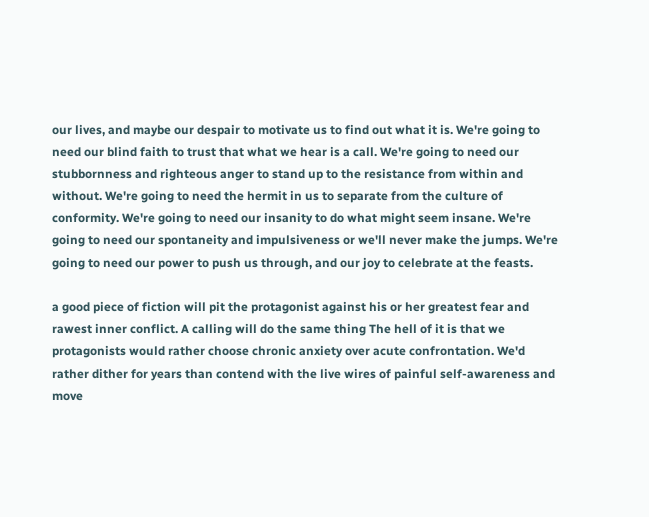our lives, and maybe our despair to motivate us to find out what it is. We're going to need our blind faith to trust that what we hear is a call. We're going to need our stubbornness and righteous anger to stand up to the resistance from within and without. We're going to need the hermit in us to separate from the culture of conformity. We're going to need our insanity to do what might seem insane. We're going to need our spontaneity and impulsiveness or we'll never make the jumps. We're going to need our power to push us through, and our joy to celebrate at the feasts.

a good piece of fiction will pit the protagonist against his or her greatest fear and rawest inner conflict. A calling will do the same thing The hell of it is that we protagonists would rather choose chronic anxiety over acute confrontation. We'd rather dither for years than contend with the live wires of painful self-awareness and move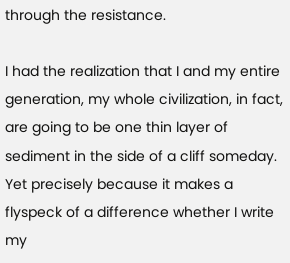through the resistance.

I had the realization that I and my entire generation, my whole civilization, in fact, are going to be one thin layer of sediment in the side of a cliff someday. Yet precisely because it makes a flyspeck of a difference whether I write my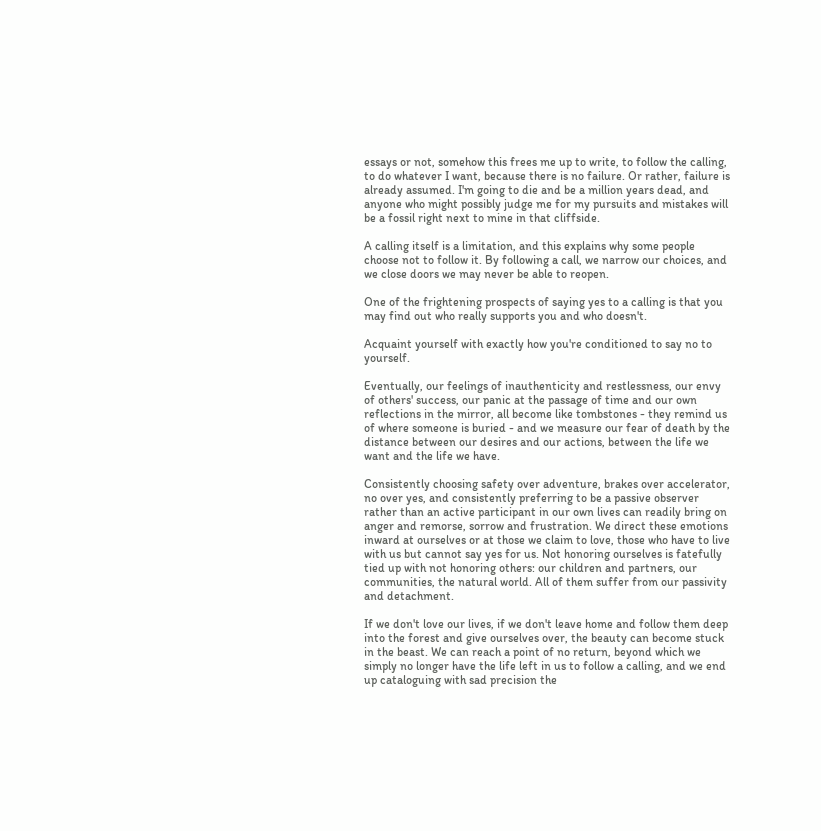essays or not, somehow this frees me up to write, to follow the calling, to do whatever I want, because there is no failure. Or rather, failure is already assumed. I'm going to die and be a million years dead, and anyone who might possibly judge me for my pursuits and mistakes will be a fossil right next to mine in that cliffside.

A calling itself is a limitation, and this explains why some people choose not to follow it. By following a call, we narrow our choices, and we close doors we may never be able to reopen.

One of the frightening prospects of saying yes to a calling is that you may find out who really supports you and who doesn't.

Acquaint yourself with exactly how you're conditioned to say no to yourself.

Eventually, our feelings of inauthenticity and restlessness, our envy of others' success, our panic at the passage of time and our own reflections in the mirror, all become like tombstones - they remind us of where someone is buried - and we measure our fear of death by the distance between our desires and our actions, between the life we want and the life we have.

Consistently choosing safety over adventure, brakes over accelerator, no over yes, and consistently preferring to be a passive observer rather than an active participant in our own lives can readily bring on anger and remorse, sorrow and frustration. We direct these emotions inward at ourselves or at those we claim to love, those who have to live with us but cannot say yes for us. Not honoring ourselves is fatefully tied up with not honoring others: our children and partners, our communities, the natural world. All of them suffer from our passivity and detachment.

If we don't love our lives, if we don't leave home and follow them deep into the forest and give ourselves over, the beauty can become stuck in the beast. We can reach a point of no return, beyond which we simply no longer have the life left in us to follow a calling, and we end up cataloguing with sad precision the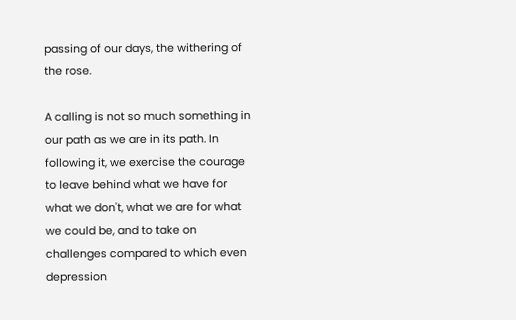passing of our days, the withering of the rose.

A calling is not so much something in our path as we are in its path. In following it, we exercise the courage to leave behind what we have for what we don't, what we are for what we could be, and to take on challenges compared to which even depression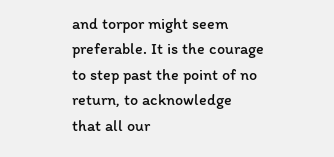and torpor might seem preferable. It is the courage to step past the point of no return, to acknowledge that all our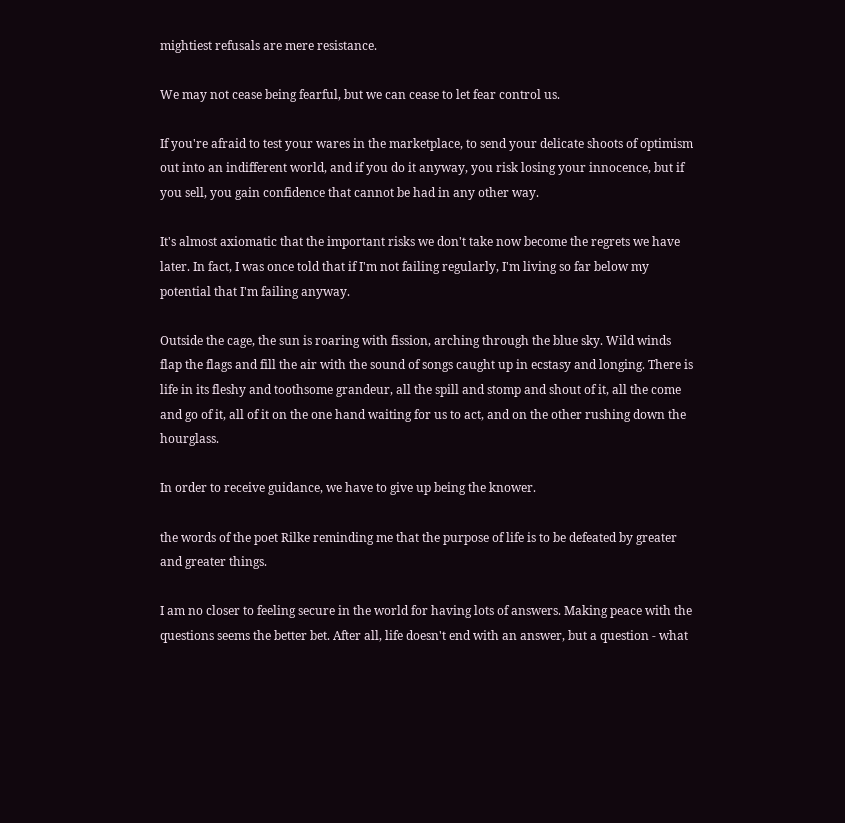mightiest refusals are mere resistance.

We may not cease being fearful, but we can cease to let fear control us.

If you're afraid to test your wares in the marketplace, to send your delicate shoots of optimism out into an indifferent world, and if you do it anyway, you risk losing your innocence, but if you sell, you gain confidence that cannot be had in any other way.

It's almost axiomatic that the important risks we don't take now become the regrets we have later. In fact, I was once told that if I'm not failing regularly, I'm living so far below my potential that I'm failing anyway.

Outside the cage, the sun is roaring with fission, arching through the blue sky. Wild winds flap the flags and fill the air with the sound of songs caught up in ecstasy and longing. There is life in its fleshy and toothsome grandeur, all the spill and stomp and shout of it, all the come and go of it, all of it on the one hand waiting for us to act, and on the other rushing down the hourglass.

In order to receive guidance, we have to give up being the knower.

the words of the poet Rilke reminding me that the purpose of life is to be defeated by greater and greater things.

I am no closer to feeling secure in the world for having lots of answers. Making peace with the questions seems the better bet. After all, life doesn't end with an answer, but a question - what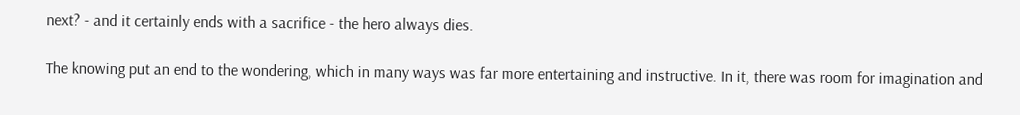next? - and it certainly ends with a sacrifice - the hero always dies.

The knowing put an end to the wondering, which in many ways was far more entertaining and instructive. In it, there was room for imagination and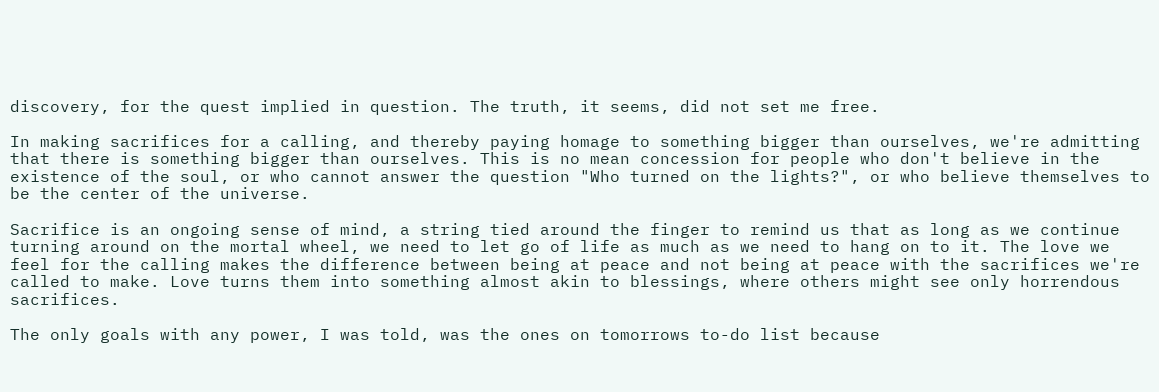discovery, for the quest implied in question. The truth, it seems, did not set me free.

In making sacrifices for a calling, and thereby paying homage to something bigger than ourselves, we're admitting that there is something bigger than ourselves. This is no mean concession for people who don't believe in the existence of the soul, or who cannot answer the question "Who turned on the lights?", or who believe themselves to be the center of the universe.

Sacrifice is an ongoing sense of mind, a string tied around the finger to remind us that as long as we continue turning around on the mortal wheel, we need to let go of life as much as we need to hang on to it. The love we feel for the calling makes the difference between being at peace and not being at peace with the sacrifices we're called to make. Love turns them into something almost akin to blessings, where others might see only horrendous sacrifices.

The only goals with any power, I was told, was the ones on tomorrows to-do list because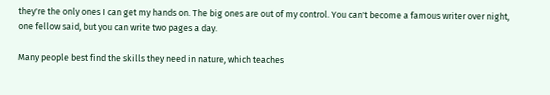they're the only ones I can get my hands on. The big ones are out of my control. You can't become a famous writer over night, one fellow said, but you can write two pages a day.

Many people best find the skills they need in nature, which teaches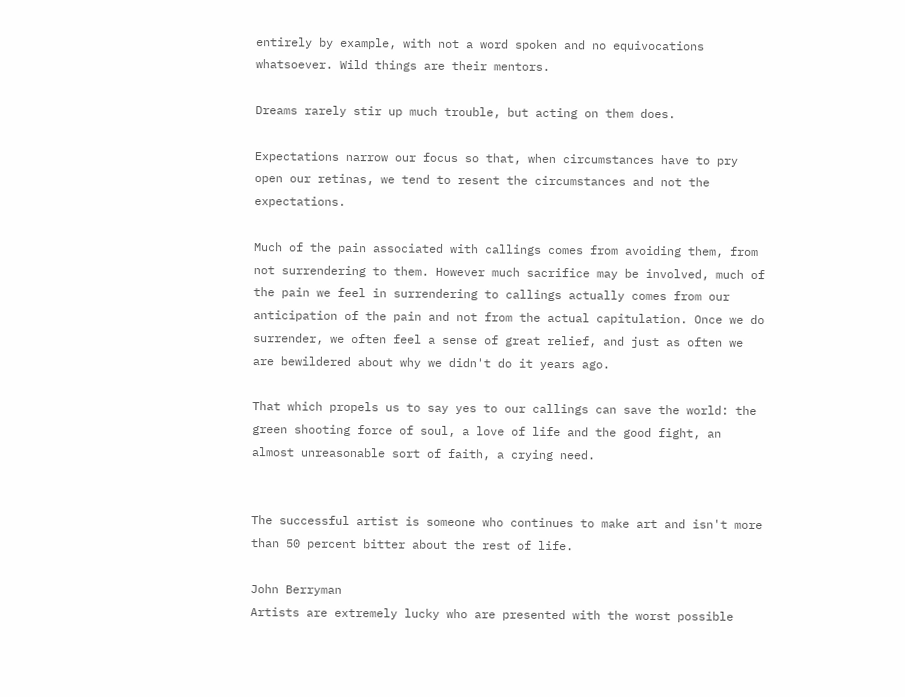entirely by example, with not a word spoken and no equivocations whatsoever. Wild things are their mentors.

Dreams rarely stir up much trouble, but acting on them does.

Expectations narrow our focus so that, when circumstances have to pry open our retinas, we tend to resent the circumstances and not the expectations.

Much of the pain associated with callings comes from avoiding them, from not surrendering to them. However much sacrifice may be involved, much of the pain we feel in surrendering to callings actually comes from our anticipation of the pain and not from the actual capitulation. Once we do surrender, we often feel a sense of great relief, and just as often we are bewildered about why we didn't do it years ago.

That which propels us to say yes to our callings can save the world: the green shooting force of soul, a love of life and the good fight, an almost unreasonable sort of faith, a crying need.


The successful artist is someone who continues to make art and isn't more than 50 percent bitter about the rest of life.

John Berryman
Artists are extremely lucky who are presented with the worst possible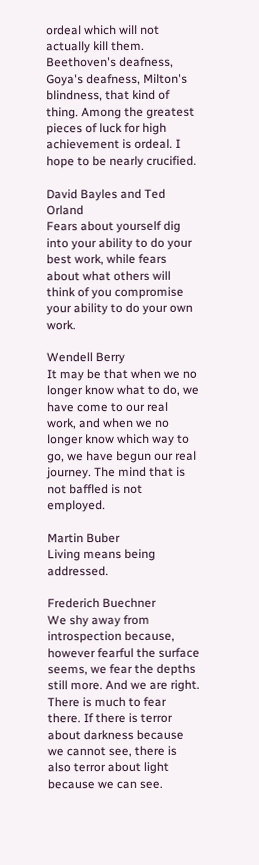ordeal which will not actually kill them. Beethoven's deafness, Goya's deafness, Milton's blindness, that kind of thing. Among the greatest pieces of luck for high achievement is ordeal. I hope to be nearly crucified.

David Bayles and Ted Orland
Fears about yourself dig into your ability to do your best work, while fears about what others will think of you compromise your ability to do your own work.

Wendell Berry
It may be that when we no longer know what to do, we have come to our real work, and when we no longer know which way to go, we have begun our real journey. The mind that is not baffled is not employed.

Martin Buber
Living means being addressed.

Frederich Buechner
We shy away from introspection because, however fearful the surface seems, we fear the depths still more. And we are right. There is much to fear there. If there is terror about darkness because we cannot see, there is also terror about light because we can see.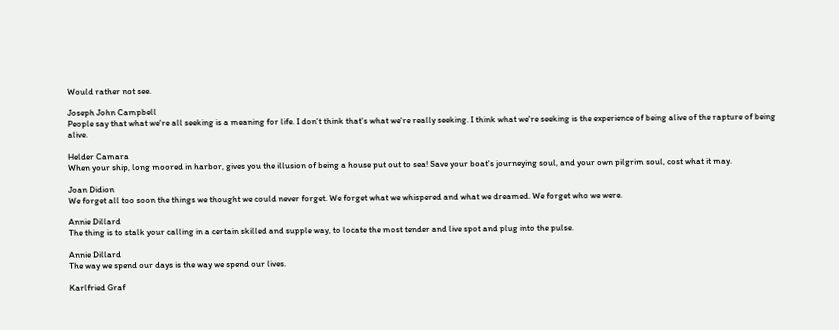Would rather not see.

Joseph John Campbell
People say that what we're all seeking is a meaning for life. I don't think that's what we're really seeking. I think what we're seeking is the experience of being alive of the rapture of being alive.

Helder Camara
When your ship, long moored in harbor, gives you the illusion of being a house put out to sea! Save your boat's journeying soul, and your own pilgrim soul, cost what it may.

Joan Didion
We forget all too soon the things we thought we could never forget. We forget what we whispered and what we dreamed. We forget who we were.

Annie Dillard
The thing is to stalk your calling in a certain skilled and supple way, to locate the most tender and live spot and plug into the pulse.

Annie Dillard
The way we spend our days is the way we spend our lives.

Karlfried Graf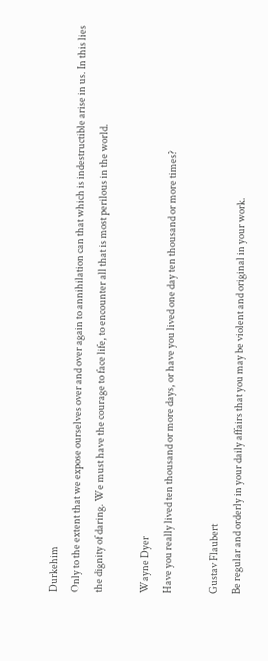Durkehim
Only to the extent that we expose ourselves over and over again to annihilation can that which is indestructible arise in us. In this lies the dignity of daring. We must have the courage to face life, to encounter all that is most perilous in the world.

Wayne Dyer
Have you really lived ten thousand or more days, or have you lived one day ten thousand or more times?

Gustav Flaubert
Be regular and orderly in your daily affairs that you may be violent and original in your work.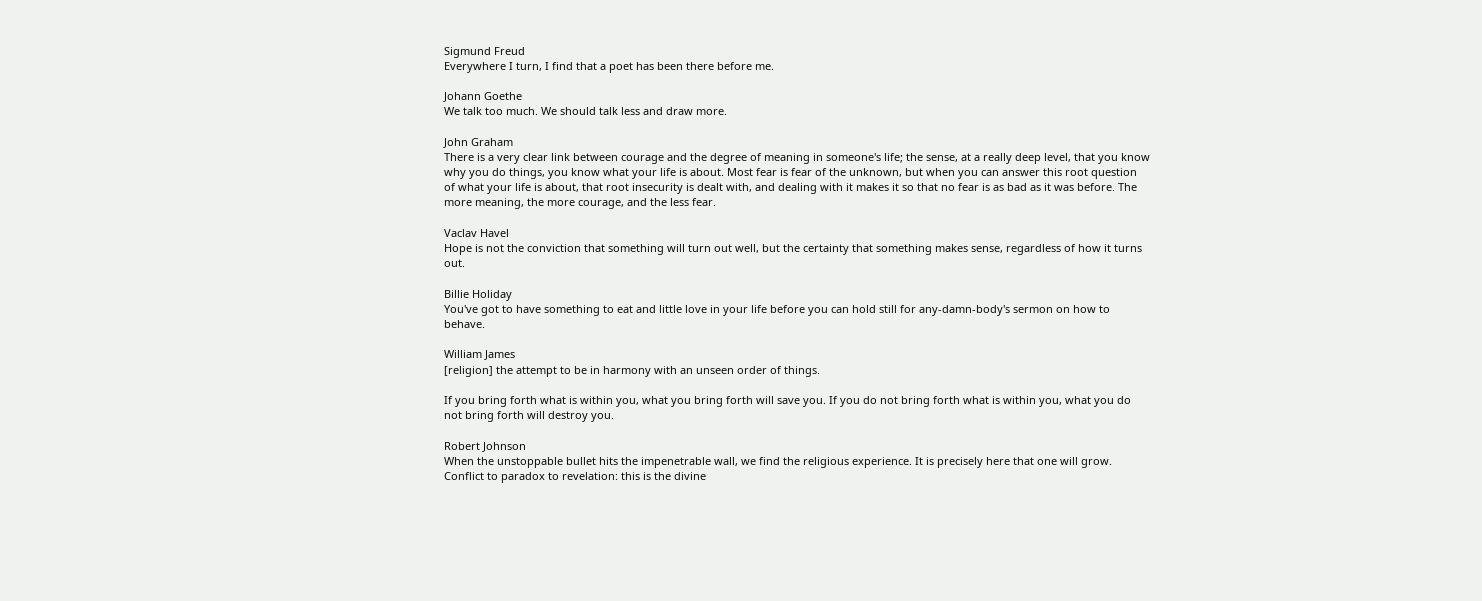Sigmund Freud
Everywhere I turn, I find that a poet has been there before me.

Johann Goethe
We talk too much. We should talk less and draw more.

John Graham
There is a very clear link between courage and the degree of meaning in someone's life; the sense, at a really deep level, that you know why you do things, you know what your life is about. Most fear is fear of the unknown, but when you can answer this root question of what your life is about, that root insecurity is dealt with, and dealing with it makes it so that no fear is as bad as it was before. The more meaning, the more courage, and the less fear.

Vaclav Havel
Hope is not the conviction that something will turn out well, but the certainty that something makes sense, regardless of how it turns out.

Billie Holiday
You've got to have something to eat and little love in your life before you can hold still for any-damn-body's sermon on how to behave.

William James
[religion] the attempt to be in harmony with an unseen order of things.

If you bring forth what is within you, what you bring forth will save you. If you do not bring forth what is within you, what you do not bring forth will destroy you.

Robert Johnson
When the unstoppable bullet hits the impenetrable wall, we find the religious experience. It is precisely here that one will grow. Conflict to paradox to revelation: this is the divine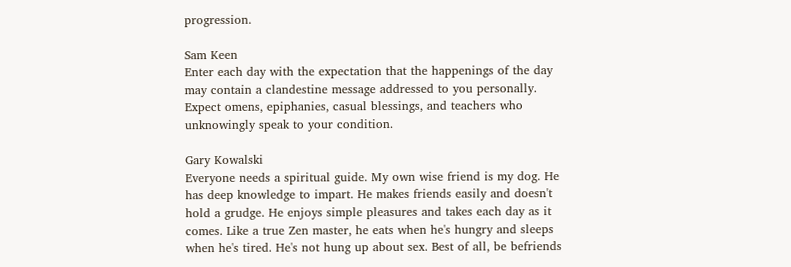progression.

Sam Keen
Enter each day with the expectation that the happenings of the day may contain a clandestine message addressed to you personally. Expect omens, epiphanies, casual blessings, and teachers who unknowingly speak to your condition.

Gary Kowalski
Everyone needs a spiritual guide. My own wise friend is my dog. He has deep knowledge to impart. He makes friends easily and doesn't hold a grudge. He enjoys simple pleasures and takes each day as it comes. Like a true Zen master, he eats when he's hungry and sleeps when he's tired. He's not hung up about sex. Best of all, be befriends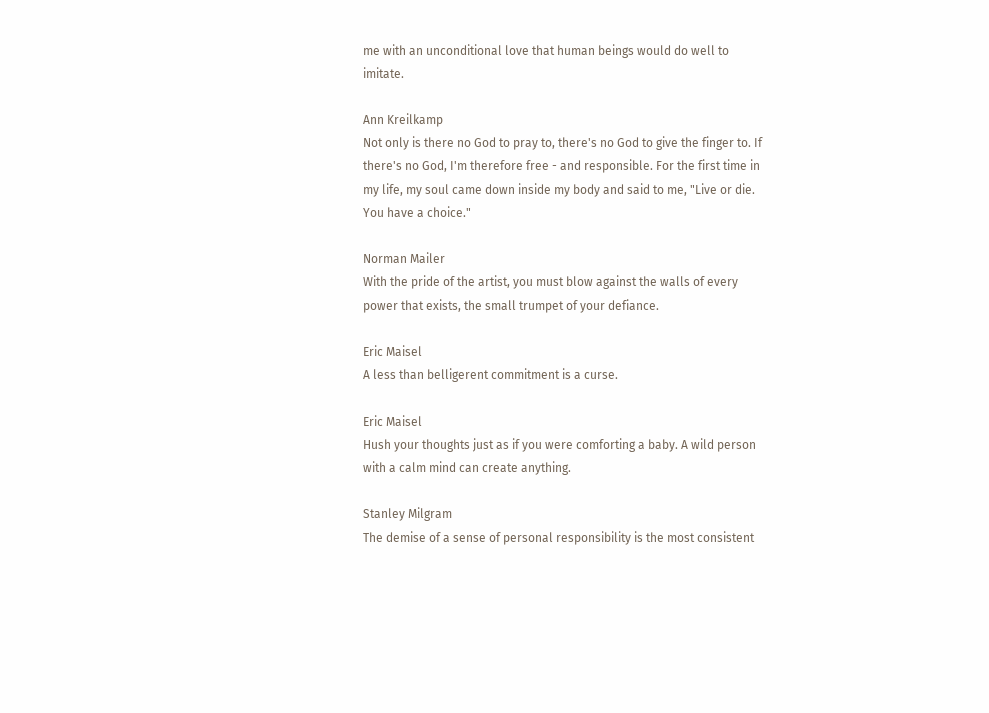me with an unconditional love that human beings would do well to imitate.

Ann Kreilkamp
Not only is there no God to pray to, there's no God to give the finger to. If there's no God, I'm therefore free - and responsible. For the first time in my life, my soul came down inside my body and said to me, "Live or die. You have a choice."

Norman Mailer
With the pride of the artist, you must blow against the walls of every power that exists, the small trumpet of your defiance.

Eric Maisel
A less than belligerent commitment is a curse.

Eric Maisel
Hush your thoughts just as if you were comforting a baby. A wild person with a calm mind can create anything.

Stanley Milgram
The demise of a sense of personal responsibility is the most consistent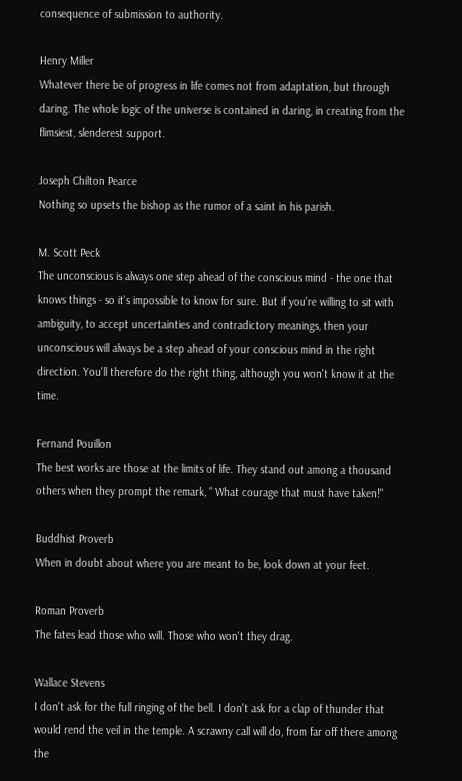consequence of submission to authority.

Henry Miller
Whatever there be of progress in life comes not from adaptation, but through daring. The whole logic of the universe is contained in daring, in creating from the flimsiest, slenderest support.

Joseph Chilton Pearce
Nothing so upsets the bishop as the rumor of a saint in his parish.

M. Scott Peck
The unconscious is always one step ahead of the conscious mind - the one that knows things - so it's impossible to know for sure. But if you're willing to sit with ambiguity, to accept uncertainties and contradictory meanings, then your unconscious will always be a step ahead of your conscious mind in the right direction. You'll therefore do the right thing, although you won't know it at the time.

Fernand Pouillon
The best works are those at the limits of life. They stand out among a thousand others when they prompt the remark, " What courage that must have taken!"

Buddhist Proverb
When in doubt about where you are meant to be, look down at your feet.

Roman Proverb
The fates lead those who will. Those who won't they drag.

Wallace Stevens
I don't ask for the full ringing of the bell. I don't ask for a clap of thunder that would rend the veil in the temple. A scrawny call will do, from far off there among the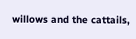willows and the cattails,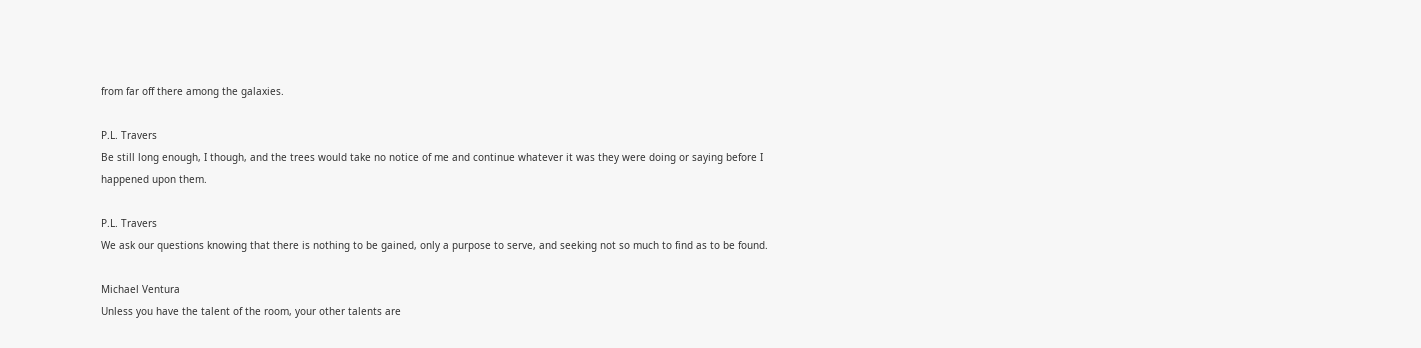from far off there among the galaxies.

P.L. Travers
Be still long enough, I though, and the trees would take no notice of me and continue whatever it was they were doing or saying before I happened upon them.

P.L. Travers
We ask our questions knowing that there is nothing to be gained, only a purpose to serve, and seeking not so much to find as to be found.

Michael Ventura
Unless you have the talent of the room, your other talents are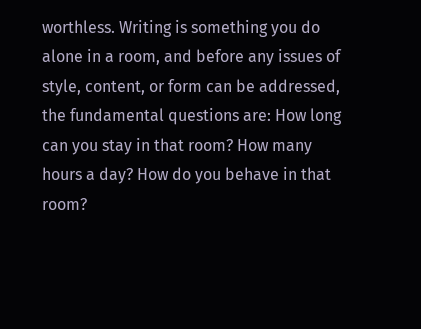worthless. Writing is something you do alone in a room, and before any issues of style, content, or form can be addressed, the fundamental questions are: How long can you stay in that room? How many hours a day? How do you behave in that room?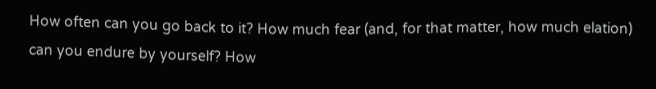How often can you go back to it? How much fear (and, for that matter, how much elation) can you endure by yourself? How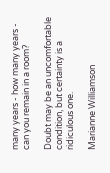many years - how many years - can you remain in a room?

Doubt may be an uncomfortable condition, but certainty is a ridiculous one.

Marianne Williamson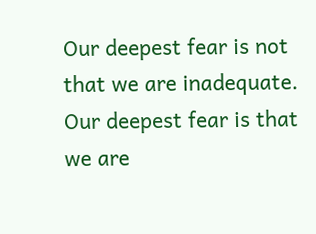Our deepest fear is not that we are inadequate. Our deepest fear is that we are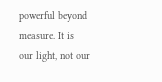powerful beyond measure. It is our light, not our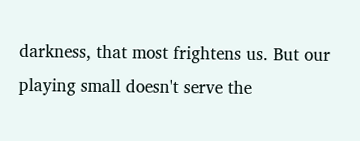darkness, that most frightens us. But our playing small doesn't serve the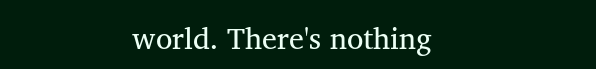world. There's nothing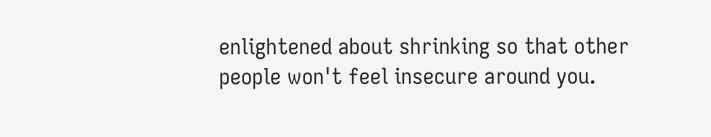enlightened about shrinking so that other people won't feel insecure around you.